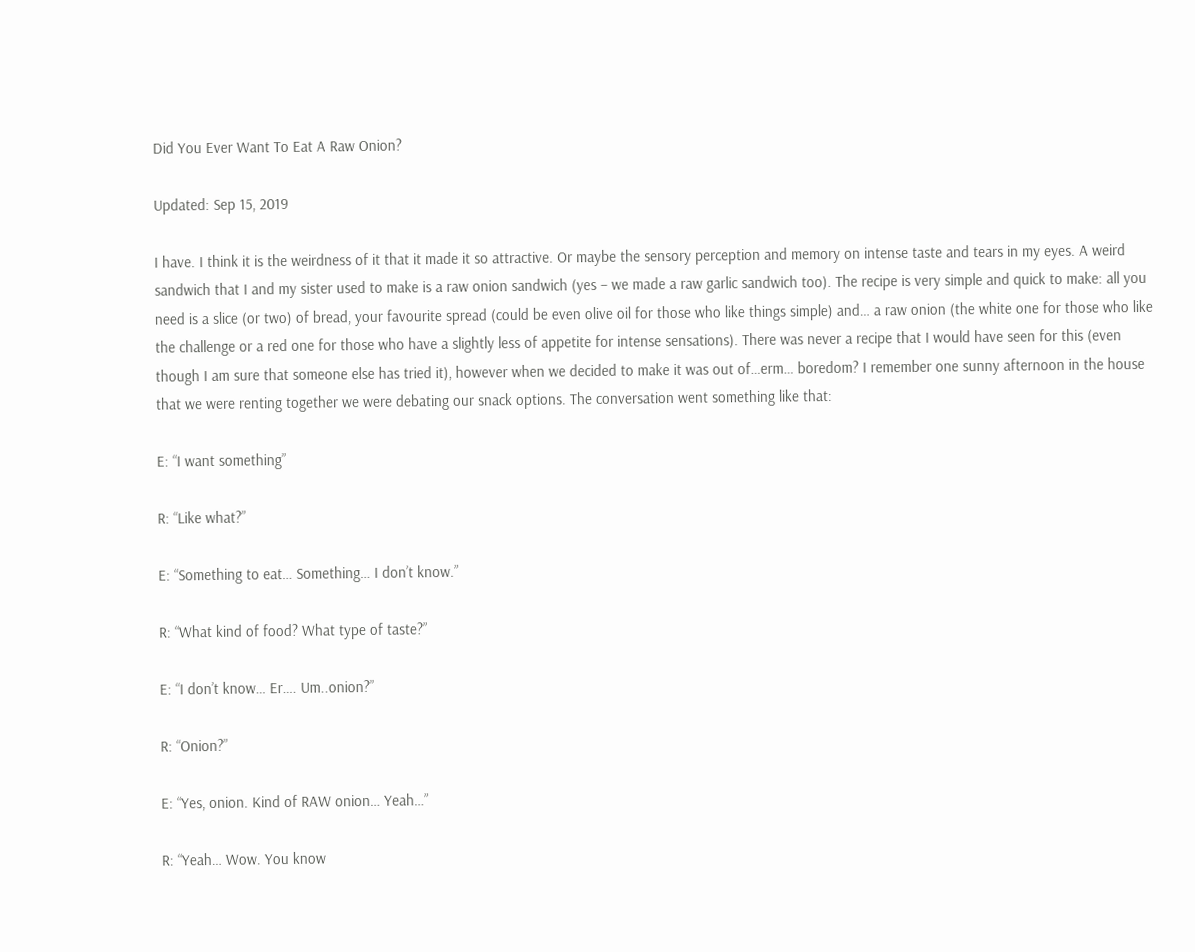Did You Ever Want To Eat A Raw Onion?

Updated: Sep 15, 2019

I have. I think it is the weirdness of it that it made it so attractive. Or maybe the sensory perception and memory on intense taste and tears in my eyes. A weird sandwich that I and my sister used to make is a raw onion sandwich (yes – we made a raw garlic sandwich too). The recipe is very simple and quick to make: all you need is a slice (or two) of bread, your favourite spread (could be even olive oil for those who like things simple) and… a raw onion (the white one for those who like the challenge or a red one for those who have a slightly less of appetite for intense sensations). There was never a recipe that I would have seen for this (even though I am sure that someone else has tried it), however when we decided to make it was out of…erm… boredom? I remember one sunny afternoon in the house that we were renting together we were debating our snack options. The conversation went something like that:

E: “I want something”

R: “Like what?”

E: “Something to eat… Something… I don’t know.”

R: “What kind of food? What type of taste?”

E: “I don’t know… Er…. Um..onion?”

R: “Onion?”

E: “Yes, onion. Kind of RAW onion… Yeah…”

R: “Yeah… Wow. You know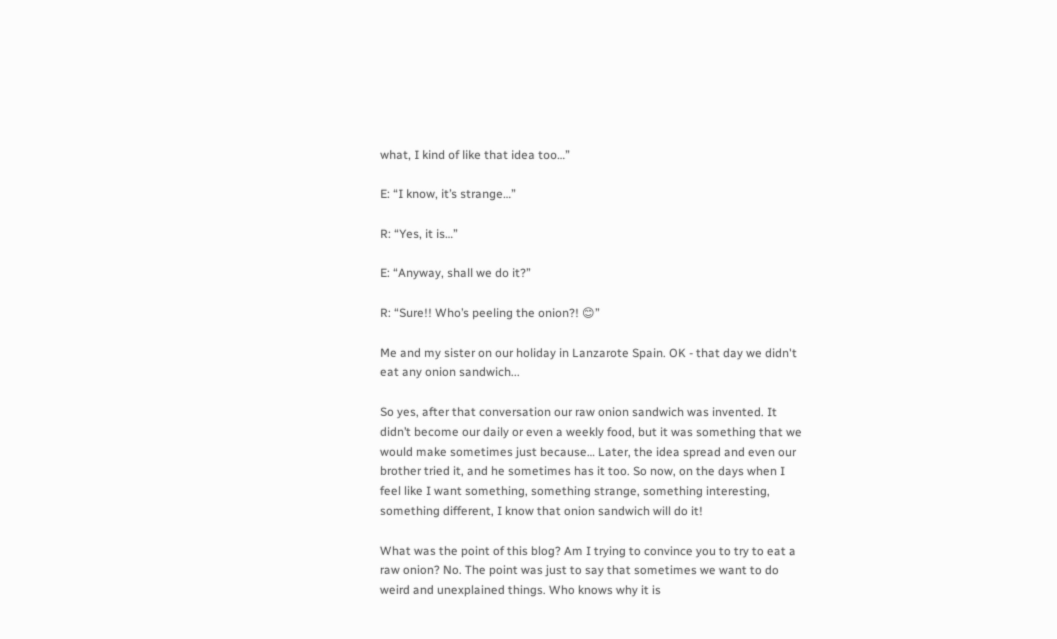what, I kind of like that idea too…”

E: “I know, it’s strange…”

R: “Yes, it is…”

E: “Anyway, shall we do it?”

R: “Sure!! Who’s peeling the onion?! 😊”

Me and my sister on our holiday in Lanzarote Spain. OK - that day we didn't eat any onion sandwich...

So yes, after that conversation our raw onion sandwich was invented. It didn’t become our daily or even a weekly food, but it was something that we would make sometimes just because… Later, the idea spread and even our brother tried it, and he sometimes has it too. So now, on the days when I feel like I want something, something strange, something interesting, something different, I know that onion sandwich will do it!

What was the point of this blog? Am I trying to convince you to try to eat a raw onion? No. The point was just to say that sometimes we want to do weird and unexplained things. Who knows why it is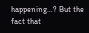happening…? But the fact that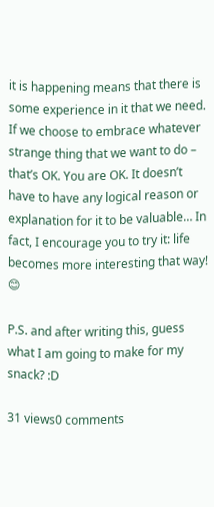it is happening means that there is some experience in it that we need. If we choose to embrace whatever strange thing that we want to do – that’s OK. You are OK. It doesn’t have to have any logical reason or explanation for it to be valuable… In fact, I encourage you to try it: life becomes more interesting that way! 😊

P.S. and after writing this, guess what I am going to make for my snack? :D

31 views0 comments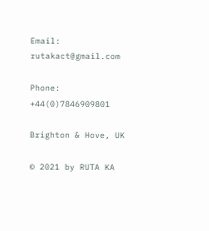Email: rutakact@gmail.com

Phone: +44(0)7846909801

Brighton & Hove, UK

© 2021 by RUTA KA